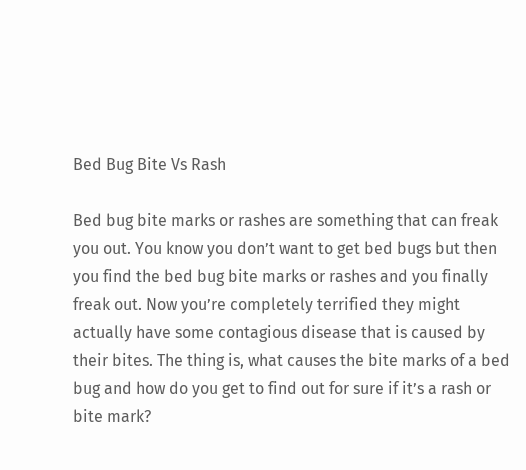Bed Bug Bite Vs Rash

Bed bug bite marks or rashes are something that can freak you out. You know you don’t want to get bed bugs but then you find the bed bug bite marks or rashes and you finally freak out. Now you’re completely terrified they might actually have some contagious disease that is caused by their bites. The thing is, what causes the bite marks of a bed bug and how do you get to find out for sure if it’s a rash or bite mark?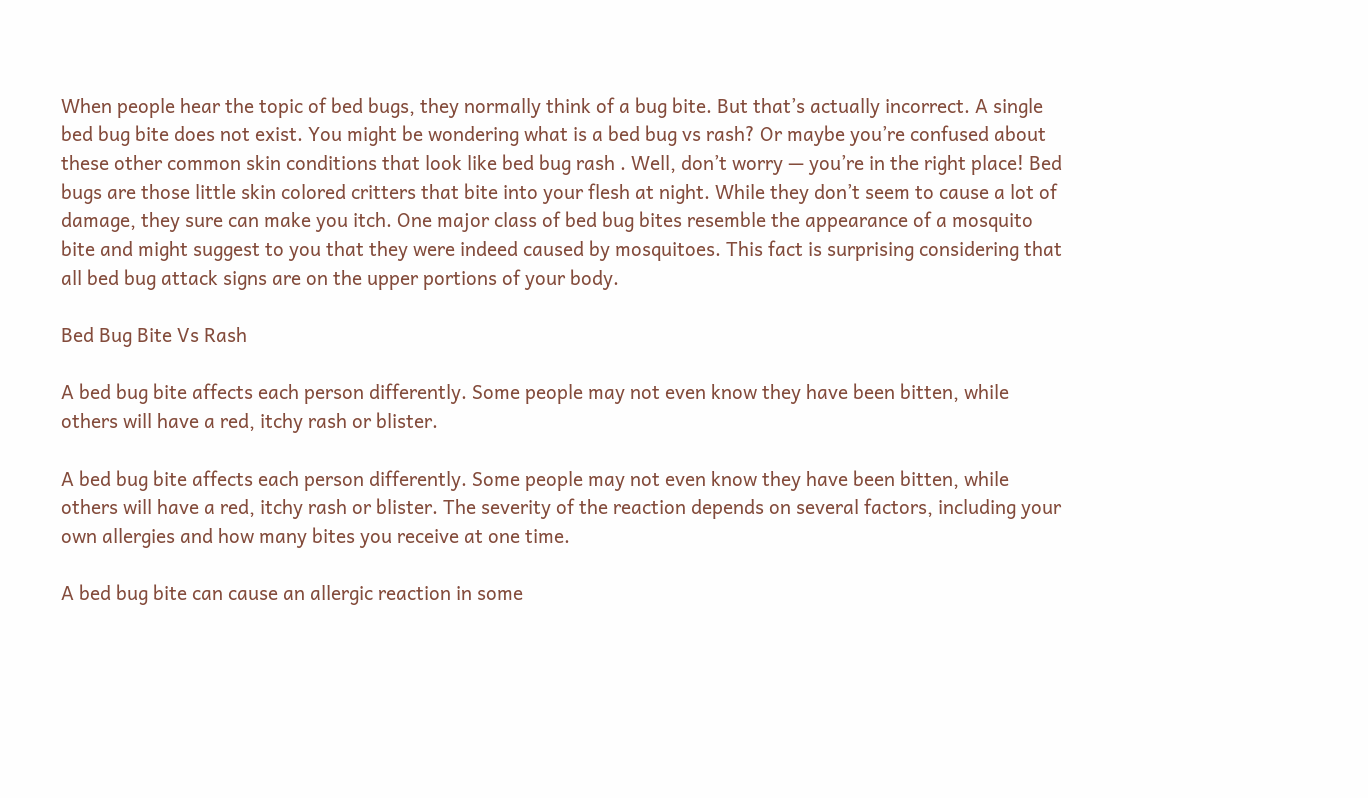When people hear the topic of bed bugs, they normally think of a bug bite. But that’s actually incorrect. A single bed bug bite does not exist. You might be wondering what is a bed bug vs rash? Or maybe you’re confused about these other common skin conditions that look like bed bug rash . Well, don’t worry — you’re in the right place! Bed bugs are those little skin colored critters that bite into your flesh at night. While they don’t seem to cause a lot of damage, they sure can make you itch. One major class of bed bug bites resemble the appearance of a mosquito bite and might suggest to you that they were indeed caused by mosquitoes. This fact is surprising considering that all bed bug attack signs are on the upper portions of your body.

Bed Bug Bite Vs Rash

A bed bug bite affects each person differently. Some people may not even know they have been bitten, while others will have a red, itchy rash or blister.

A bed bug bite affects each person differently. Some people may not even know they have been bitten, while others will have a red, itchy rash or blister. The severity of the reaction depends on several factors, including your own allergies and how many bites you receive at one time.

A bed bug bite can cause an allergic reaction in some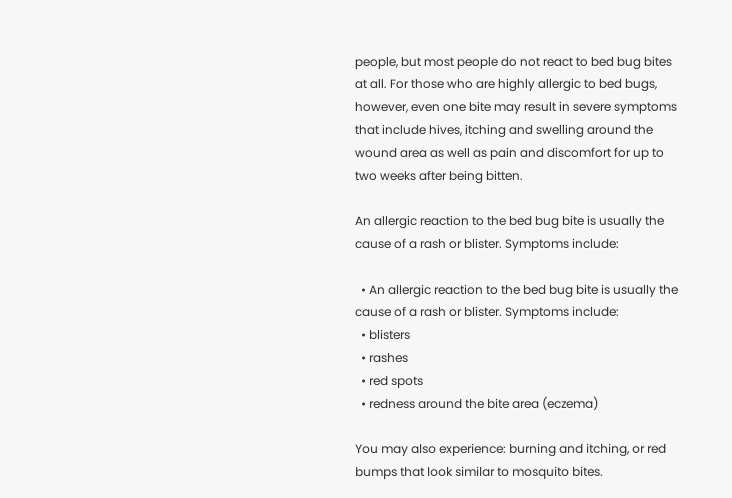people, but most people do not react to bed bug bites at all. For those who are highly allergic to bed bugs, however, even one bite may result in severe symptoms that include hives, itching and swelling around the wound area as well as pain and discomfort for up to two weeks after being bitten.

An allergic reaction to the bed bug bite is usually the cause of a rash or blister. Symptoms include:

  • An allergic reaction to the bed bug bite is usually the cause of a rash or blister. Symptoms include:
  • blisters
  • rashes
  • red spots
  • redness around the bite area (eczema)

You may also experience: burning and itching, or red bumps that look similar to mosquito bites.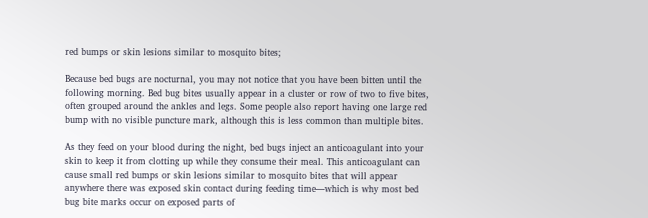red bumps or skin lesions similar to mosquito bites;

Because bed bugs are nocturnal, you may not notice that you have been bitten until the following morning. Bed bug bites usually appear in a cluster or row of two to five bites, often grouped around the ankles and legs. Some people also report having one large red bump with no visible puncture mark, although this is less common than multiple bites.

As they feed on your blood during the night, bed bugs inject an anticoagulant into your skin to keep it from clotting up while they consume their meal. This anticoagulant can cause small red bumps or skin lesions similar to mosquito bites that will appear anywhere there was exposed skin contact during feeding time—which is why most bed bug bite marks occur on exposed parts of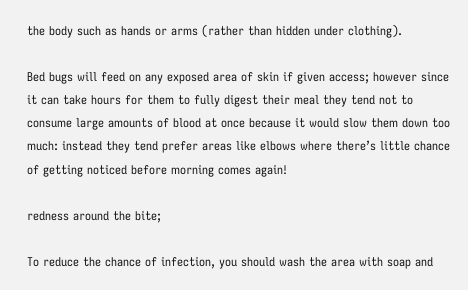the body such as hands or arms (rather than hidden under clothing).

Bed bugs will feed on any exposed area of skin if given access; however since it can take hours for them to fully digest their meal they tend not to consume large amounts of blood at once because it would slow them down too much: instead they tend prefer areas like elbows where there’s little chance of getting noticed before morning comes again!

redness around the bite;

To reduce the chance of infection, you should wash the area with soap and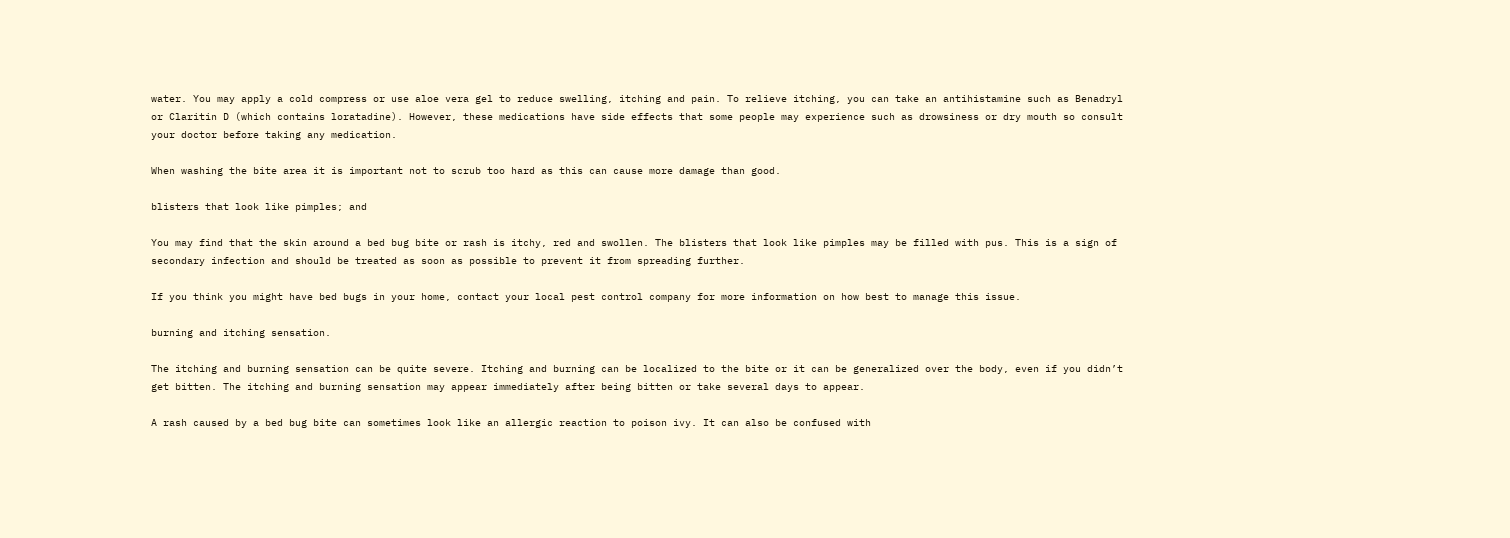water. You may apply a cold compress or use aloe vera gel to reduce swelling, itching and pain. To relieve itching, you can take an antihistamine such as Benadryl or Claritin D (which contains loratadine). However, these medications have side effects that some people may experience such as drowsiness or dry mouth so consult your doctor before taking any medication.

When washing the bite area it is important not to scrub too hard as this can cause more damage than good.

blisters that look like pimples; and

You may find that the skin around a bed bug bite or rash is itchy, red and swollen. The blisters that look like pimples may be filled with pus. This is a sign of secondary infection and should be treated as soon as possible to prevent it from spreading further.

If you think you might have bed bugs in your home, contact your local pest control company for more information on how best to manage this issue.

burning and itching sensation.

The itching and burning sensation can be quite severe. Itching and burning can be localized to the bite or it can be generalized over the body, even if you didn’t get bitten. The itching and burning sensation may appear immediately after being bitten or take several days to appear.

A rash caused by a bed bug bite can sometimes look like an allergic reaction to poison ivy. It can also be confused with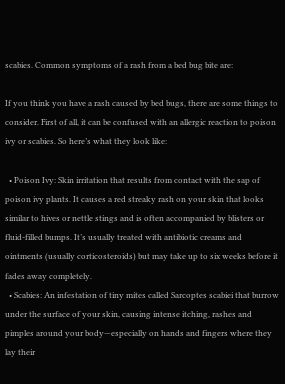scabies. Common symptoms of a rash from a bed bug bite are:

If you think you have a rash caused by bed bugs, there are some things to consider. First of all, it can be confused with an allergic reaction to poison ivy or scabies. So here’s what they look like:

  • Poison Ivy: Skin irritation that results from contact with the sap of poison ivy plants. It causes a red streaky rash on your skin that looks similar to hives or nettle stings and is often accompanied by blisters or fluid-filled bumps. It’s usually treated with antibiotic creams and ointments (usually corticosteroids) but may take up to six weeks before it fades away completely.
  • Scabies: An infestation of tiny mites called Sarcoptes scabiei that burrow under the surface of your skin, causing intense itching, rashes and pimples around your body—especially on hands and fingers where they lay their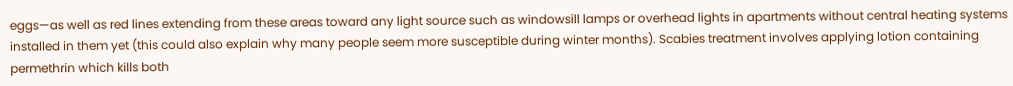eggs—as well as red lines extending from these areas toward any light source such as windowsill lamps or overhead lights in apartments without central heating systems installed in them yet (this could also explain why many people seem more susceptible during winter months). Scabies treatment involves applying lotion containing permethrin which kills both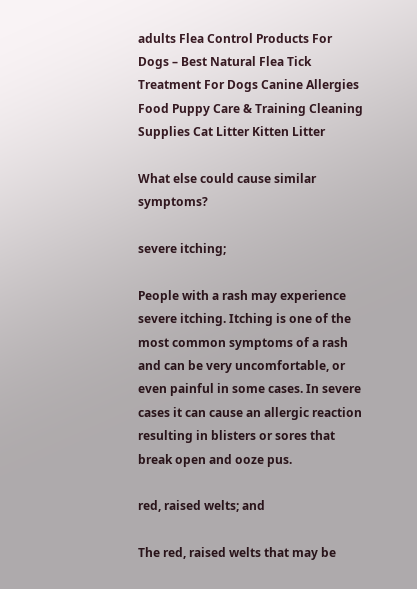adults Flea Control Products For Dogs – Best Natural Flea Tick Treatment For Dogs Canine Allergies Food Puppy Care & Training Cleaning Supplies Cat Litter Kitten Litter

What else could cause similar symptoms?

severe itching;

People with a rash may experience severe itching. Itching is one of the most common symptoms of a rash and can be very uncomfortable, or even painful in some cases. In severe cases it can cause an allergic reaction resulting in blisters or sores that break open and ooze pus.

red, raised welts; and

The red, raised welts that may be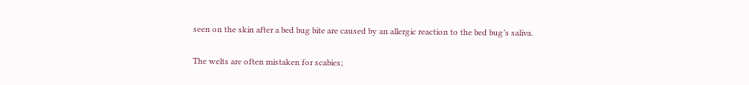seen on the skin after a bed bug bite are caused by an allergic reaction to the bed bug’s saliva.

The welts are often mistaken for scabies;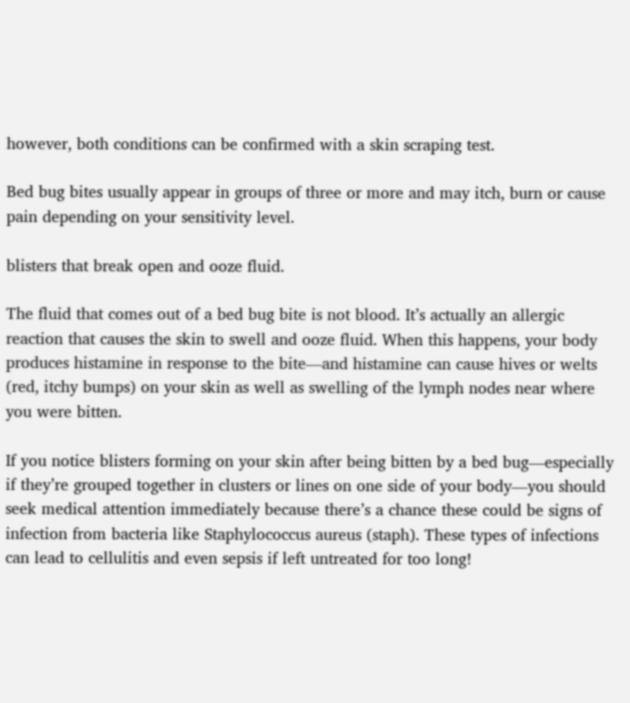however, both conditions can be confirmed with a skin scraping test.

Bed bug bites usually appear in groups of three or more and may itch, burn or cause pain depending on your sensitivity level.

blisters that break open and ooze fluid.

The fluid that comes out of a bed bug bite is not blood. It’s actually an allergic reaction that causes the skin to swell and ooze fluid. When this happens, your body produces histamine in response to the bite—and histamine can cause hives or welts (red, itchy bumps) on your skin as well as swelling of the lymph nodes near where you were bitten.

If you notice blisters forming on your skin after being bitten by a bed bug—especially if they’re grouped together in clusters or lines on one side of your body—you should seek medical attention immediately because there’s a chance these could be signs of infection from bacteria like Staphylococcus aureus (staph). These types of infections can lead to cellulitis and even sepsis if left untreated for too long!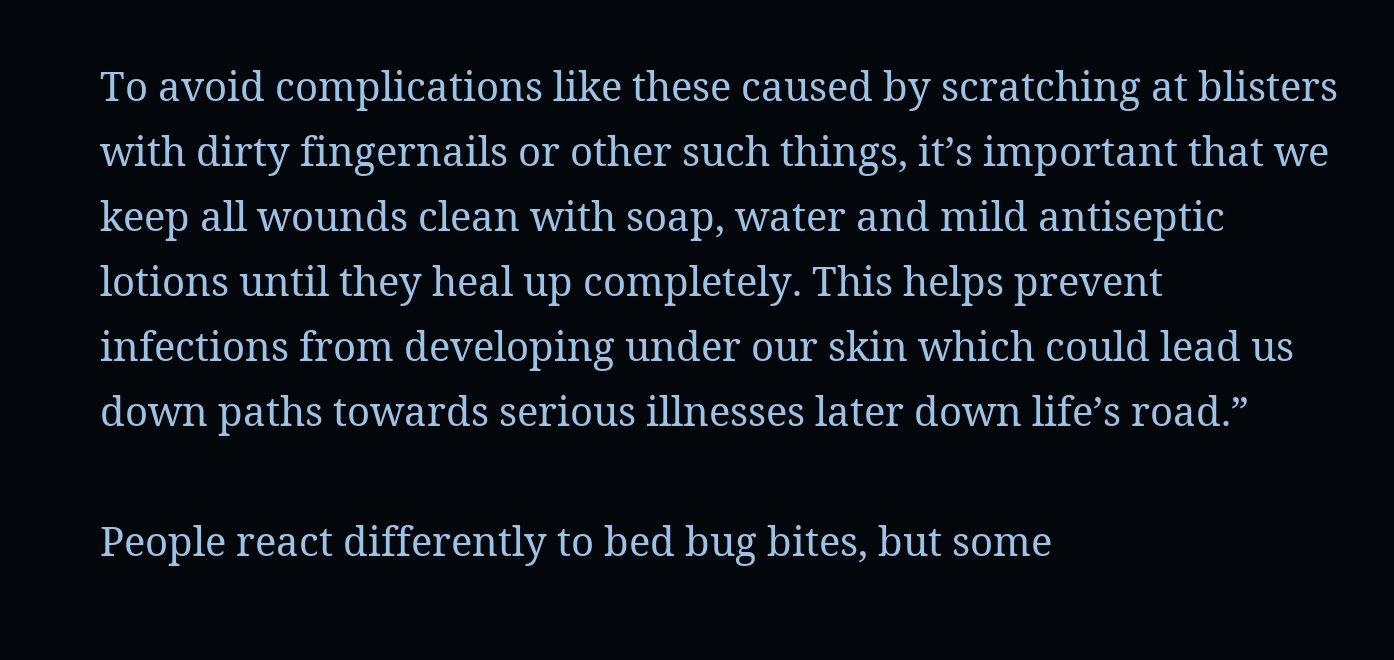To avoid complications like these caused by scratching at blisters with dirty fingernails or other such things, it’s important that we keep all wounds clean with soap, water and mild antiseptic lotions until they heal up completely. This helps prevent infections from developing under our skin which could lead us down paths towards serious illnesses later down life’s road.”

People react differently to bed bug bites, but some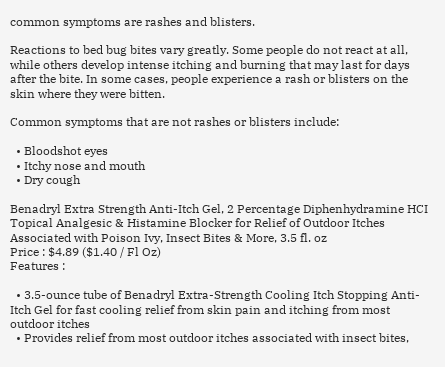common symptoms are rashes and blisters.

Reactions to bed bug bites vary greatly. Some people do not react at all, while others develop intense itching and burning that may last for days after the bite. In some cases, people experience a rash or blisters on the skin where they were bitten.

Common symptoms that are not rashes or blisters include:

  • Bloodshot eyes
  • Itchy nose and mouth
  • Dry cough

Benadryl Extra Strength Anti-Itch Gel, 2 Percentage Diphenhydramine HCI Topical Analgesic & Histamine Blocker for Relief of Outdoor Itches Associated with Poison Ivy, Insect Bites & More, 3.5 fl. oz
Price : $4.89 ($1.40 / Fl Oz)
Features :

  • 3.5-ounce tube of Benadryl Extra-Strength Cooling Itch Stopping Anti-Itch Gel for fast cooling relief from skin pain and itching from most outdoor itches
  • Provides relief from most outdoor itches associated with insect bites,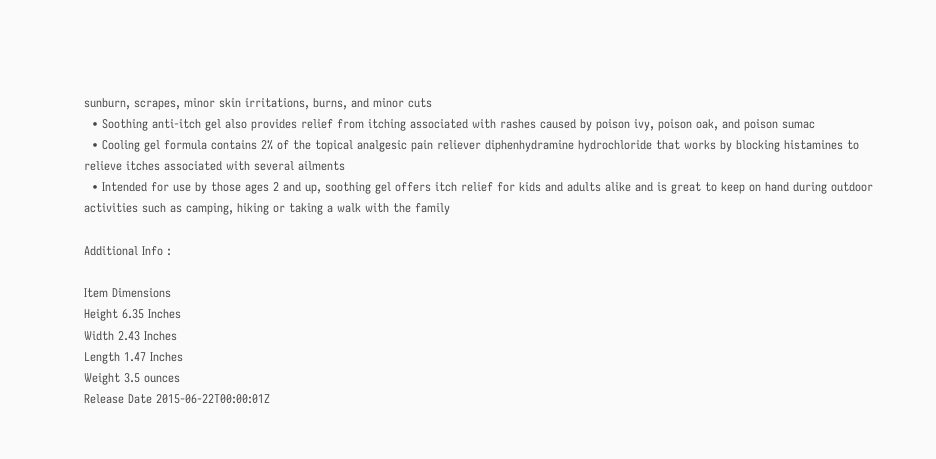sunburn, scrapes, minor skin irritations, burns, and minor cuts
  • Soothing anti-itch gel also provides relief from itching associated with rashes caused by poison ivy, poison oak, and poison sumac
  • Cooling gel formula contains 2% of the topical analgesic pain reliever diphenhydramine hydrochloride that works by blocking histamines to relieve itches associated with several ailments
  • Intended for use by those ages 2 and up, soothing gel offers itch relief for kids and adults alike and is great to keep on hand during outdoor activities such as camping, hiking or taking a walk with the family

Additional Info :

Item Dimensions
Height 6.35 Inches
Width 2.43 Inches
Length 1.47 Inches
Weight 3.5 ounces
Release Date 2015-06-22T00:00:01Z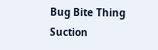Bug Bite Thing Suction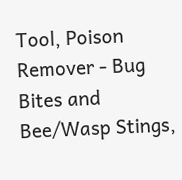Tool, Poison Remover - Bug Bites and Bee/Wasp Stings,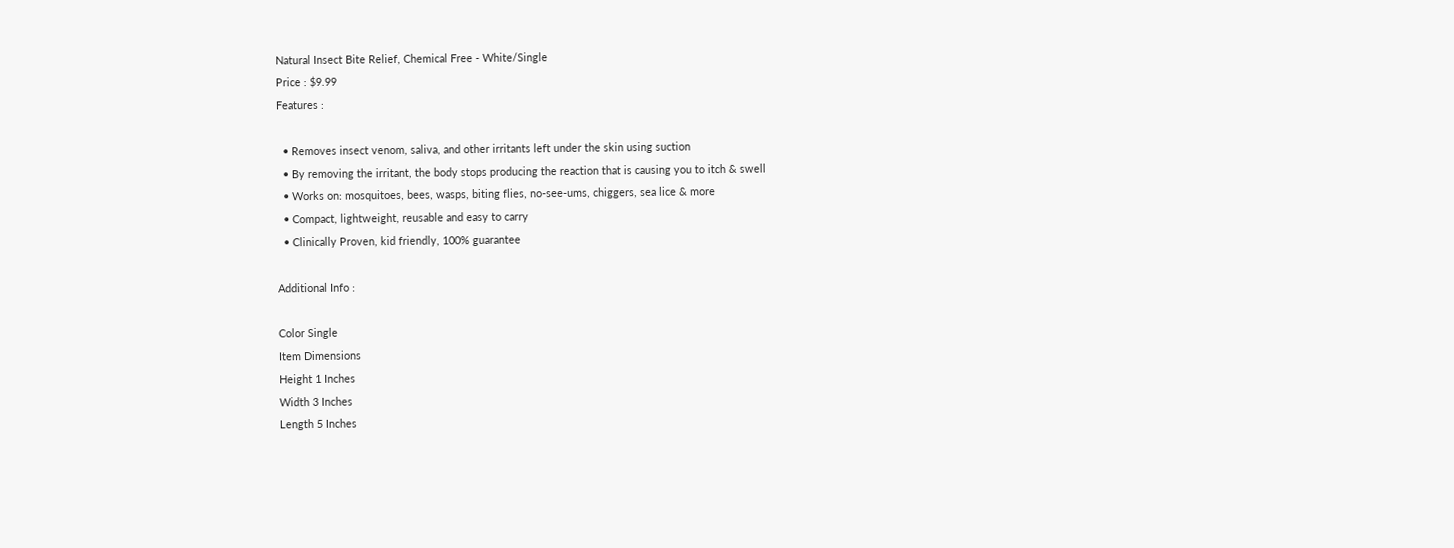Natural Insect Bite Relief, Chemical Free - White/Single
Price : $9.99
Features :

  • Removes insect venom, saliva, and other irritants left under the skin using suction
  • By removing the irritant, the body stops producing the reaction that is causing you to itch & swell
  • Works on: mosquitoes, bees, wasps, biting flies, no-see-ums, chiggers, sea lice & more
  • Compact, lightweight, reusable and easy to carry
  • Clinically Proven, kid friendly, 100% guarantee

Additional Info :

Color Single
Item Dimensions
Height 1 Inches
Width 3 Inches
Length 5 Inches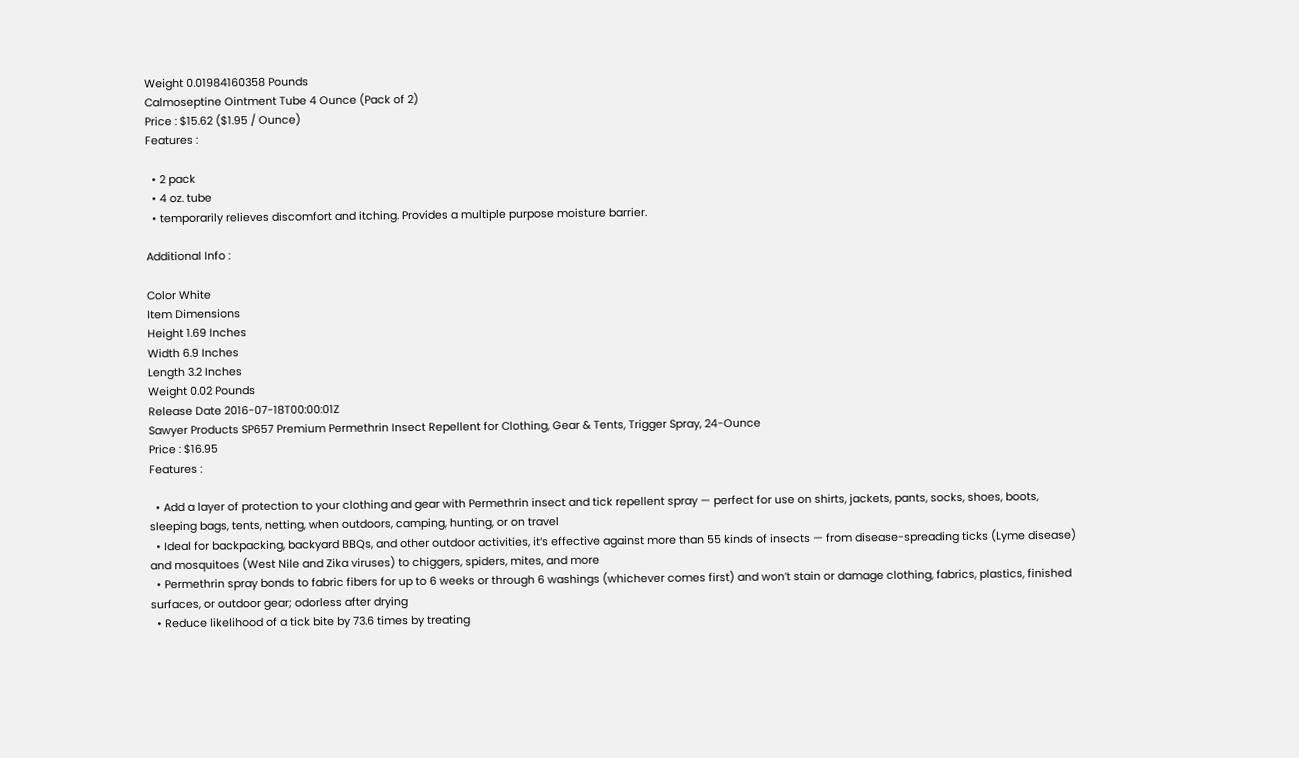Weight 0.01984160358 Pounds
Calmoseptine Ointment Tube 4 Ounce (Pack of 2)
Price : $15.62 ($1.95 / Ounce)
Features :

  • 2 pack
  • 4 oz. tube
  • temporarily relieves discomfort and itching. Provides a multiple purpose moisture barrier.

Additional Info :

Color White
Item Dimensions
Height 1.69 Inches
Width 6.9 Inches
Length 3.2 Inches
Weight 0.02 Pounds
Release Date 2016-07-18T00:00:01Z
Sawyer Products SP657 Premium Permethrin Insect Repellent for Clothing, Gear & Tents, Trigger Spray, 24-Ounce
Price : $16.95
Features :

  • Add a layer of protection to your clothing and gear with Permethrin insect and tick repellent spray — perfect for use on shirts, jackets, pants, socks, shoes, boots, sleeping bags, tents, netting, when outdoors, camping, hunting, or on travel
  • Ideal for backpacking, backyard BBQs, and other outdoor activities, it’s effective against more than 55 kinds of insects — from disease-spreading ticks (Lyme disease) and mosquitoes (West Nile and Zika viruses) to chiggers, spiders, mites, and more
  • Permethrin spray bonds to fabric fibers for up to 6 weeks or through 6 washings (whichever comes first) and won’t stain or damage clothing, fabrics, plastics, finished surfaces, or outdoor gear; odorless after drying
  • Reduce likelihood of a tick bite by 73.6 times by treating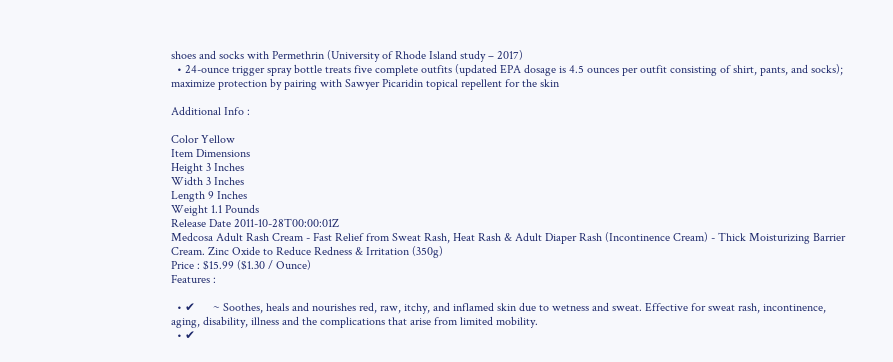shoes and socks with Permethrin (University of Rhode Island study – 2017)
  • 24-ounce trigger spray bottle treats five complete outfits (updated EPA dosage is 4.5 ounces per outfit consisting of shirt, pants, and socks); maximize protection by pairing with Sawyer Picaridin topical repellent for the skin

Additional Info :

Color Yellow
Item Dimensions
Height 3 Inches
Width 3 Inches
Length 9 Inches
Weight 1.1 Pounds
Release Date 2011-10-28T00:00:01Z
Medcosa Adult Rash Cream - Fast Relief from Sweat Rash, Heat Rash & Adult Diaper Rash (Incontinence Cream) - Thick Moisturizing Barrier Cream. Zinc Oxide to Reduce Redness & Irritation (350g)
Price : $15.99 ($1.30 / Ounce)
Features :

  • ✔      ~ Soothes, heals and nourishes red, raw, itchy, and inflamed skin due to wetness and sweat. Effective for sweat rash, incontinence, aging, disability, illness and the complications that arise from limited mobility.
  • ✔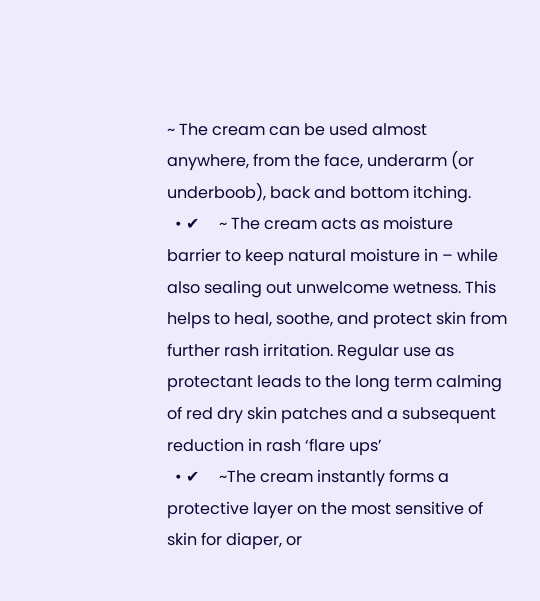~ The cream can be used almost anywhere, from the face, underarm (or underboob), back and bottom itching.
  • ✔     ~ The cream acts as moisture barrier to keep natural moisture in – while also sealing out unwelcome wetness. This helps to heal, soothe, and protect skin from further rash irritation. Regular use as protectant leads to the long term calming of red dry skin patches and a subsequent reduction in rash ‘flare ups’
  • ✔     ~The cream instantly forms a protective layer on the most sensitive of skin for diaper, or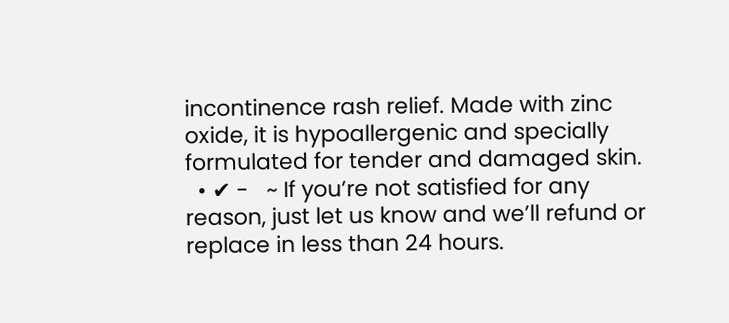incontinence rash relief. Made with zinc oxide, it is hypoallergenic and specially formulated for tender and damaged skin.
  • ✔ -   ~ If you’re not satisfied for any reason, just let us know and we’ll refund or replace in less than 24 hours.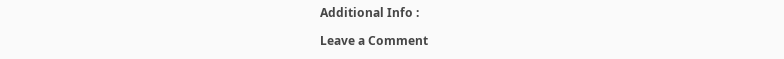Additional Info :

Leave a Comment